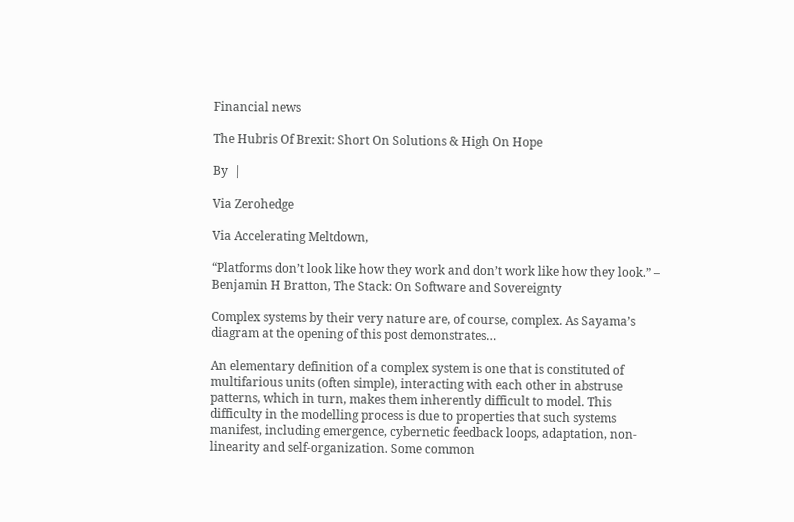Financial news

The Hubris Of Brexit: Short On Solutions & High On Hope

By  |

Via Zerohedge

Via Accelerating Meltdown,

“Platforms don’t look like how they work and don’t work like how they look.” – Benjamin H Bratton, The Stack: On Software and Sovereignty

Complex systems by their very nature are, of course, complex. As Sayama’s diagram at the opening of this post demonstrates…

An elementary definition of a complex system is one that is constituted of multifarious units (often simple), interacting with each other in abstruse patterns, which in turn, makes them inherently difficult to model. This difficulty in the modelling process is due to properties that such systems manifest, including emergence, cybernetic feedback loops, adaptation, non-linearity and self-organization. Some common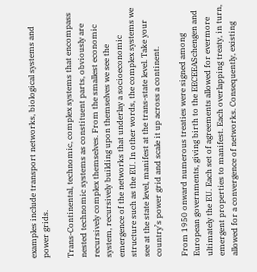examples include transport networks, biological systems and power grids.

Trans-Continental, technomic, complex systems that encompass nested technomic systems as constituent parts, obviously are recursively complex themselves. From the smallest economic system, recursively building upon themselves we see the emergence of the networks that underlay a socioeconomic structure such as the EU. In other words, the complex systems we see at the state level, manifest at the trans-state level. Take your country’s power grid and scale it up across a continent.

From 1950 onward numerous treaties were signed among European governments, giving birth to the EECEEASchengen and ultimately the EU. Each set of agreements allowed for evermore emergent properties to manifest. Each overlapping treaty, in turn, allowed for a convergence of networks. Consequently, existing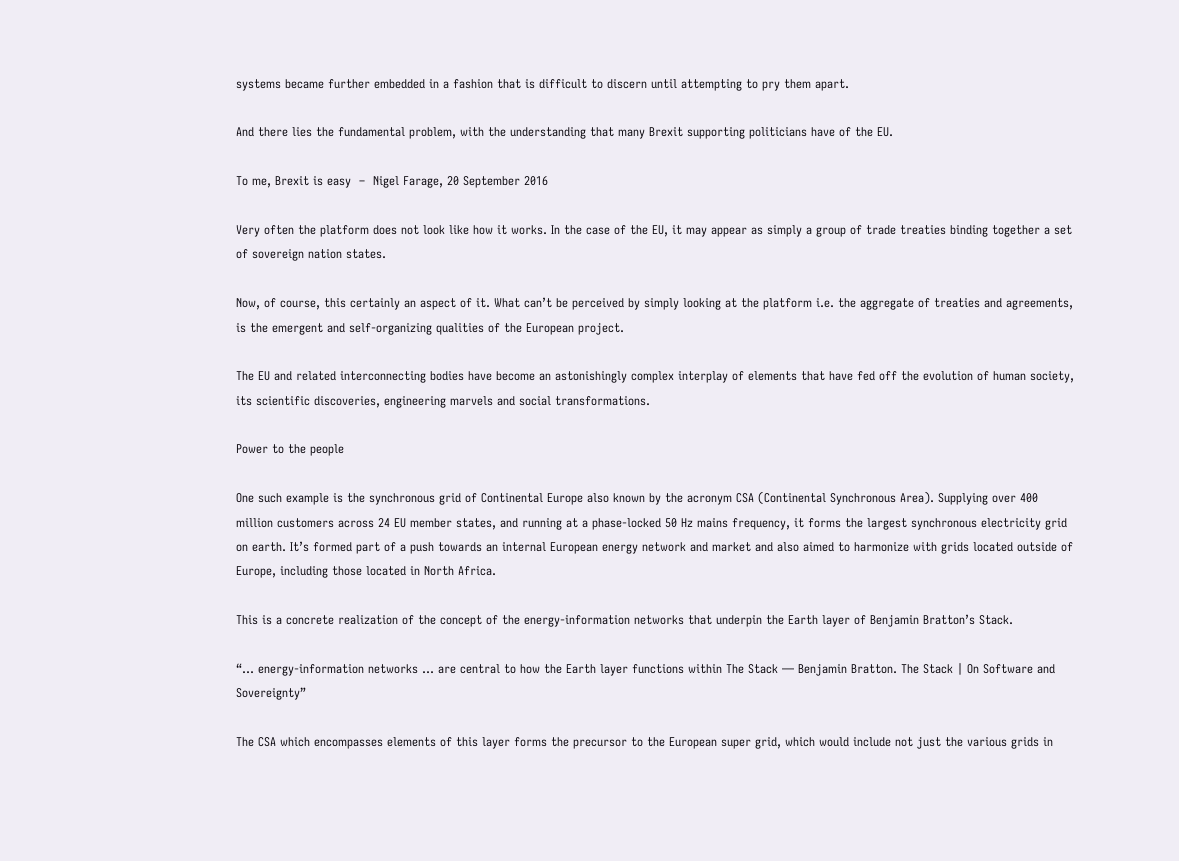systems became further embedded in a fashion that is difficult to discern until attempting to pry them apart.

And there lies the fundamental problem, with the understanding that many Brexit supporting politicians have of the EU.

To me, Brexit is easy  –  Nigel Farage, 20 September 2016

Very often the platform does not look like how it works. In the case of the EU, it may appear as simply a group of trade treaties binding together a set of sovereign nation states.

Now, of course, this certainly an aspect of it. What can’t be perceived by simply looking at the platform i.e. the aggregate of treaties and agreements, is the emergent and self-organizing qualities of the European project.

The EU and related interconnecting bodies have become an astonishingly complex interplay of elements that have fed off the evolution of human society, its scientific discoveries, engineering marvels and social transformations.

Power to the people

One such example is the synchronous grid of Continental Europe also known by the acronym CSA (Continental Synchronous Area). Supplying over 400 million customers across 24 EU member states, and running at a phase-locked 50 Hz mains frequency, it forms the largest synchronous electricity grid on earth. It’s formed part of a push towards an internal European energy network and market and also aimed to harmonize with grids located outside of Europe, including those located in North Africa.

This is a concrete realization of the concept of the energy-information networks that underpin the Earth layer of Benjamin Bratton’s Stack.

“… energy-information networks … are central to how the Earth layer functions within The Stack — Benjamin Bratton. The Stack | On Software and Sovereignty”

The CSA which encompasses elements of this layer forms the precursor to the European super grid, which would include not just the various grids in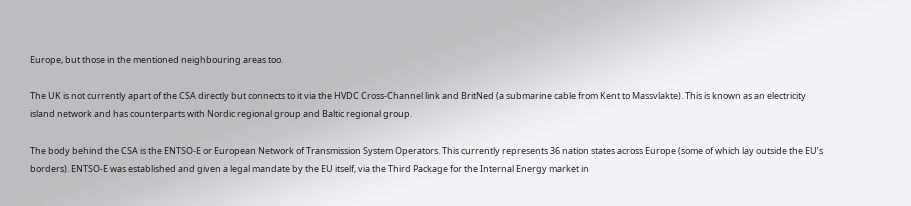Europe, but those in the mentioned neighbouring areas too.

The UK is not currently apart of the CSA directly but connects to it via the HVDC Cross-Channel link and BritNed (a submarine cable from Kent to Massvlakte). This is known as an electricity island network and has counterparts with Nordic regional group and Baltic regional group.

The body behind the CSA is the ENTSO-E or European Network of Transmission System Operators. This currently represents 36 nation states across Europe (some of which lay outside the EU’s borders). ENTSO-E was established and given a legal mandate by the EU itself, via the Third Package for the Internal Energy market in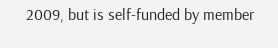2009, but is self-funded by member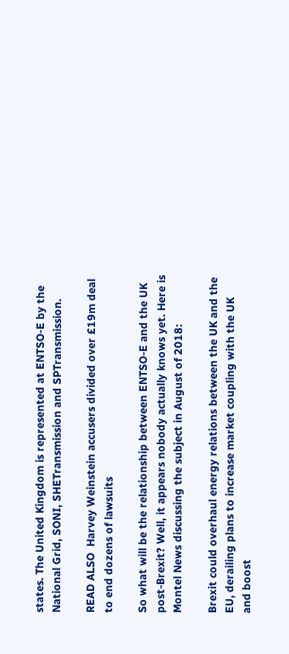states. The United Kingdom is represented at ENTSO-E by the National Grid, SONI, SHETransmission and SPTransmission.

READ ALSO  Harvey Weinstein accusers divided over £19m deal to end dozens of lawsuits

So what will be the relationship between ENTSO-E and the UK post-Brexit? Well, it appears nobody actually knows yet. Here is Montel News discussing the subject in August of 2018:

Brexit could overhaul energy relations between the UK and the EU, derailing plans to increase market coupling with the UK and boost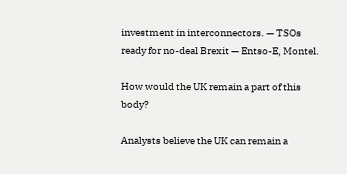investment in interconnectors. — TSOs ready for no-deal Brexit — Entso-E, Montel.

How would the UK remain a part of this body?

Analysts believe the UK can remain a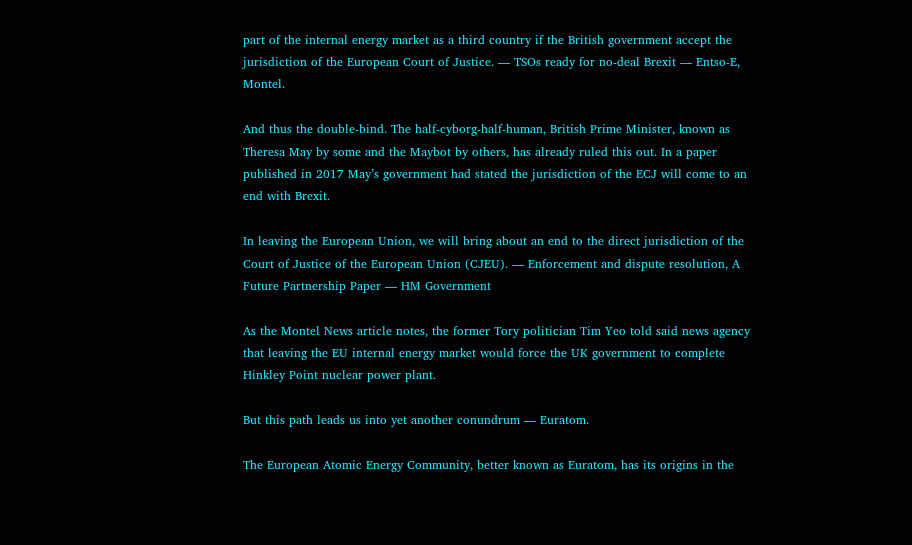part of the internal energy market as a third country if the British government accept the jurisdiction of the European Court of Justice. — TSOs ready for no-deal Brexit — Entso-E, Montel.

And thus the double-bind. The half-cyborg-half-human, British Prime Minister, known as Theresa May by some and the Maybot by others, has already ruled this out. In a paper published in 2017 May’s government had stated the jurisdiction of the ECJ will come to an end with Brexit.

In leaving the European Union, we will bring about an end to the direct jurisdiction of the Court of Justice of the European Union (CJEU). — Enforcement and dispute resolution, A Future Partnership Paper — HM Government

As the Montel News article notes, the former Tory politician Tim Yeo told said news agency that leaving the EU internal energy market would force the UK government to complete Hinkley Point nuclear power plant.

But this path leads us into yet another conundrum — Euratom.

The European Atomic Energy Community, better known as Euratom, has its origins in the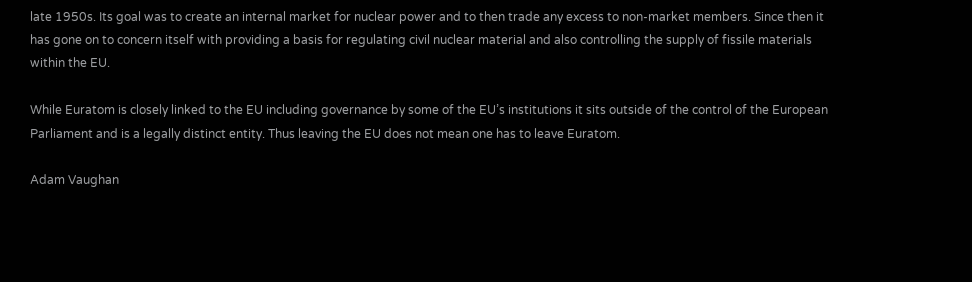late 1950s. Its goal was to create an internal market for nuclear power and to then trade any excess to non-market members. Since then it has gone on to concern itself with providing a basis for regulating civil nuclear material and also controlling the supply of fissile materials within the EU.

While Euratom is closely linked to the EU including governance by some of the EU’s institutions it sits outside of the control of the European Parliament and is a legally distinct entity. Thus leaving the EU does not mean one has to leave Euratom.

Adam Vaughan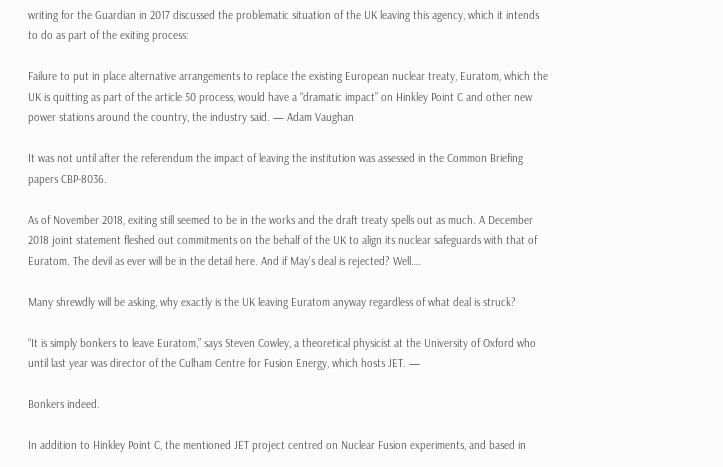writing for the Guardian in 2017 discussed the problematic situation of the UK leaving this agency, which it intends to do as part of the exiting process:

Failure to put in place alternative arrangements to replace the existing European nuclear treaty, Euratom, which the UK is quitting as part of the article 50 process, would have a “dramatic impact” on Hinkley Point C and other new power stations around the country, the industry said. — Adam Vaughan

It was not until after the referendum the impact of leaving the institution was assessed in the Common Briefing papers CBP-8036.

As of November 2018, exiting still seemed to be in the works and the draft treaty spells out as much. A December 2018 joint statement fleshed out commitments on the behalf of the UK to align its nuclear safeguards with that of Euratom. The devil as ever will be in the detail here. And if May’s deal is rejected? Well….

Many shrewdly will be asking, why exactly is the UK leaving Euratom anyway regardless of what deal is struck?

“It is simply bonkers to leave Euratom,” says Steven Cowley, a theoretical physicist at the University of Oxford who until last year was director of the Culham Centre for Fusion Energy, which hosts JET. —

Bonkers indeed.

In addition to Hinkley Point C, the mentioned JET project centred on Nuclear Fusion experiments, and based in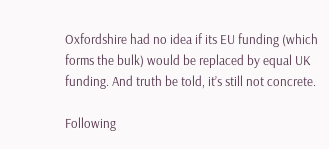Oxfordshire had no idea if its EU funding (which forms the bulk) would be replaced by equal UK funding. And truth be told, it’s still not concrete.

Following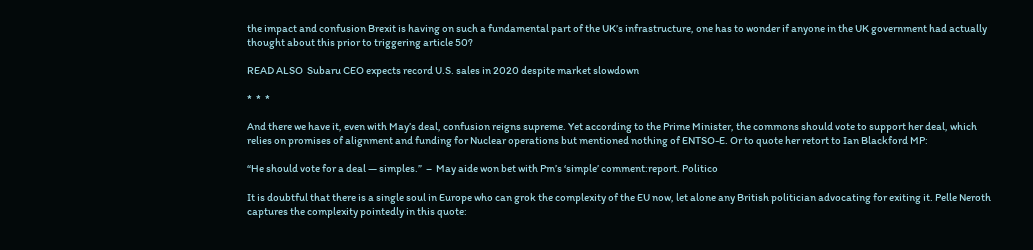the impact and confusion Brexit is having on such a fundamental part of the UK’s infrastructure, one has to wonder if anyone in the UK government had actually thought about this prior to triggering article 50?

READ ALSO  Subaru CEO expects record U.S. sales in 2020 despite market slowdown

*  *  *

And there we have it, even with May’s deal, confusion reigns supreme. Yet according to the Prime Minister, the commons should vote to support her deal, which relies on promises of alignment and funding for Nuclear operations but mentioned nothing of ENTSO-E. Or to quote her retort to Ian Blackford MP:

“He should vote for a deal — simples.”  –  May aide won bet with Pm’s ‘simple’ comment:report. Politico

It is doubtful that there is a single soul in Europe who can grok the complexity of the EU now, let alone any British politician advocating for exiting it. Pelle Neroth captures the complexity pointedly in this quote: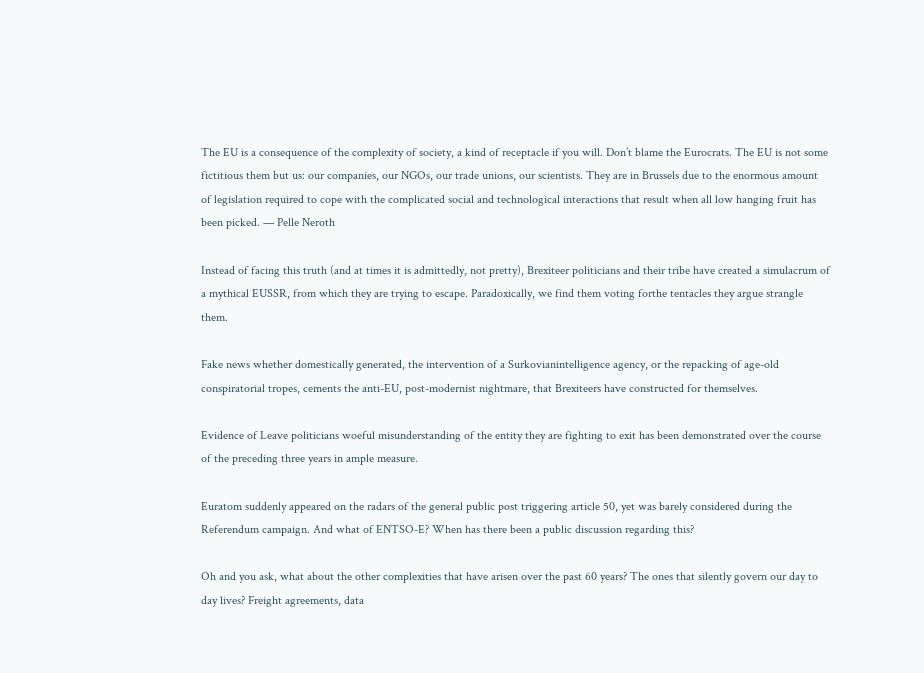The EU is a consequence of the complexity of society, a kind of receptacle if you will. Don’t blame the Eurocrats. The EU is not some fictitious them but us: our companies, our NGOs, our trade unions, our scientists. They are in Brussels due to the enormous amount of legislation required to cope with the complicated social and technological interactions that result when all low hanging fruit has been picked. — Pelle Neroth

Instead of facing this truth (and at times it is admittedly, not pretty), Brexiteer politicians and their tribe have created a simulacrum of a mythical EUSSR, from which they are trying to escape. Paradoxically, we find them voting forthe tentacles they argue strangle them.

Fake news whether domestically generated, the intervention of a Surkovianintelligence agency, or the repacking of age-old conspiratorial tropes, cements the anti-EU, post-modernist nightmare, that Brexiteers have constructed for themselves.

Evidence of Leave politicians woeful misunderstanding of the entity they are fighting to exit has been demonstrated over the course of the preceding three years in ample measure.

Euratom suddenly appeared on the radars of the general public post triggering article 50, yet was barely considered during the Referendum campaign. And what of ENTSO-E? When has there been a public discussion regarding this?

Oh and you ask, what about the other complexities that have arisen over the past 60 years? The ones that silently govern our day to day lives? Freight agreements, data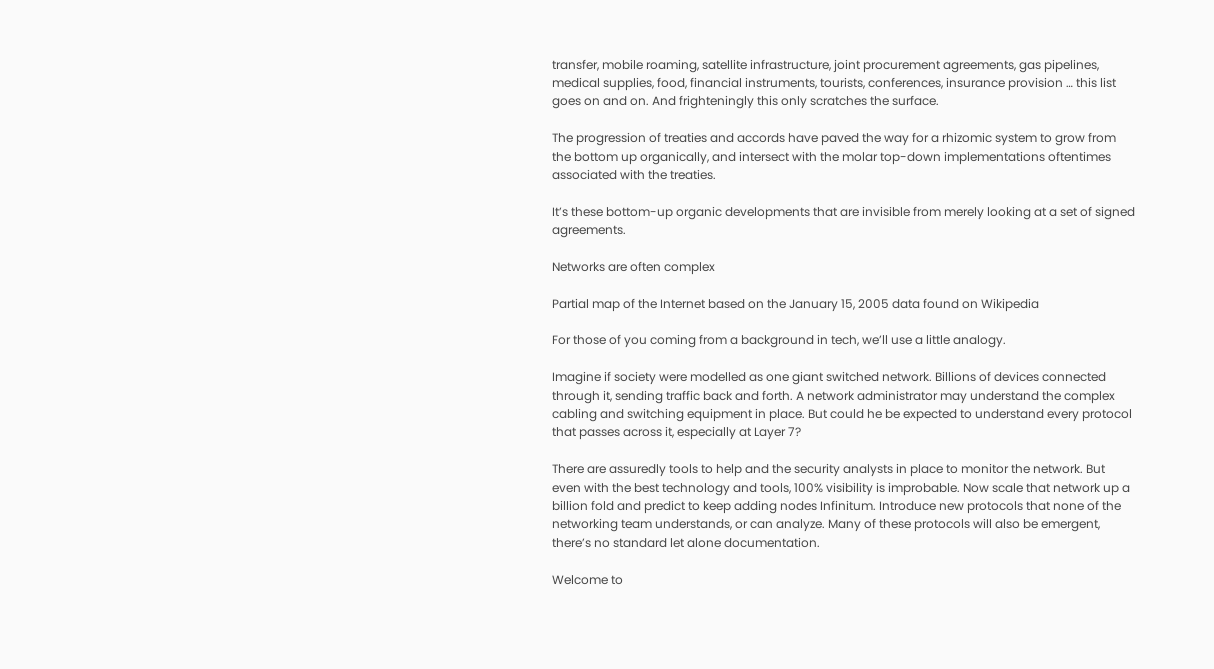transfer, mobile roaming, satellite infrastructure, joint procurement agreements, gas pipelines, medical supplies, food, financial instruments, tourists, conferences, insurance provision … this list goes on and on. And frighteningly this only scratches the surface.

The progression of treaties and accords have paved the way for a rhizomic system to grow from the bottom up organically, and intersect with the molar top-down implementations oftentimes associated with the treaties.

It’s these bottom-up organic developments that are invisible from merely looking at a set of signed agreements.

Networks are often complex

Partial map of the Internet based on the January 15, 2005 data found on Wikipedia

For those of you coming from a background in tech, we’ll use a little analogy.

Imagine if society were modelled as one giant switched network. Billions of devices connected through it, sending traffic back and forth. A network administrator may understand the complex cabling and switching equipment in place. But could he be expected to understand every protocol that passes across it, especially at Layer 7?

There are assuredly tools to help and the security analysts in place to monitor the network. But even with the best technology and tools, 100% visibility is improbable. Now scale that network up a billion fold and predict to keep adding nodes Infinitum. Introduce new protocols that none of the networking team understands, or can analyze. Many of these protocols will also be emergent, there’s no standard let alone documentation.

Welcome to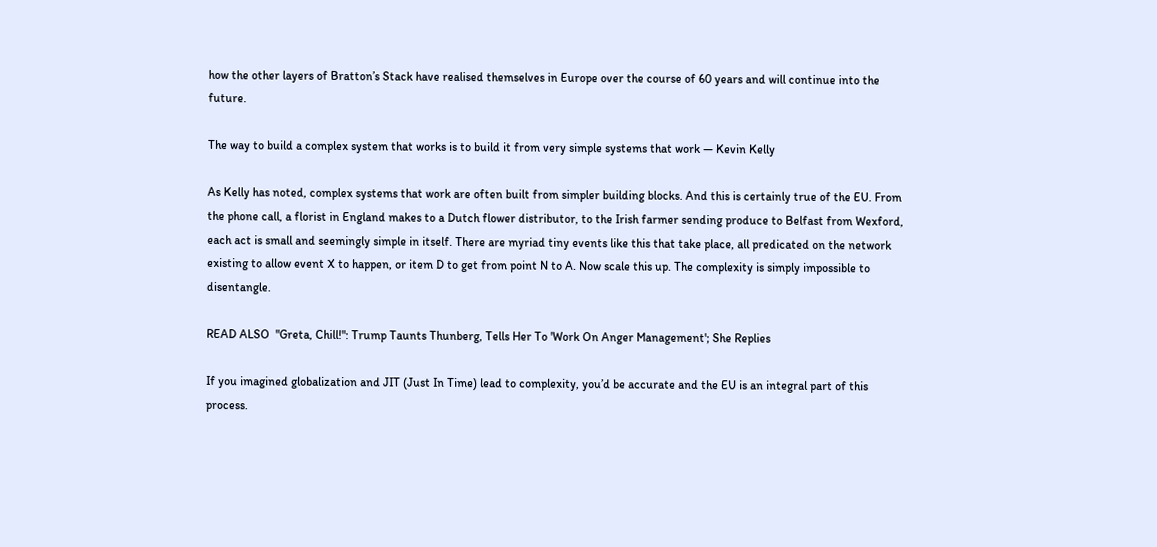how the other layers of Bratton’s Stack have realised themselves in Europe over the course of 60 years and will continue into the future.

The way to build a complex system that works is to build it from very simple systems that work — Kevin Kelly

As Kelly has noted, complex systems that work are often built from simpler building blocks. And this is certainly true of the EU. From the phone call, a florist in England makes to a Dutch flower distributor, to the Irish farmer sending produce to Belfast from Wexford, each act is small and seemingly simple in itself. There are myriad tiny events like this that take place, all predicated on the network existing to allow event X to happen, or item D to get from point N to A. Now scale this up. The complexity is simply impossible to disentangle.

READ ALSO  "Greta, Chill!": Trump Taunts Thunberg, Tells Her To 'Work On Anger Management'; She Replies

If you imagined globalization and JIT (Just In Time) lead to complexity, you’d be accurate and the EU is an integral part of this process.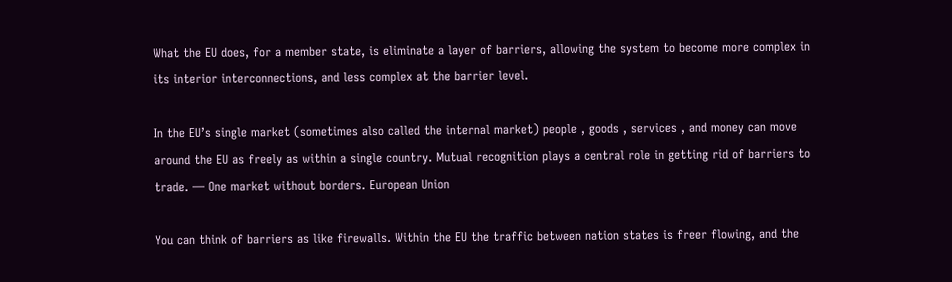What the EU does, for a member state, is eliminate a layer of barriers, allowing the system to become more complex in its interior interconnections, and less complex at the barrier level.

In the EU’s single market (sometimes also called the internal market) people , goods , services , and money can move around the EU as freely as within a single country. Mutual recognition plays a central role in getting rid of barriers to trade. — One market without borders. European Union

You can think of barriers as like firewalls. Within the EU the traffic between nation states is freer flowing, and the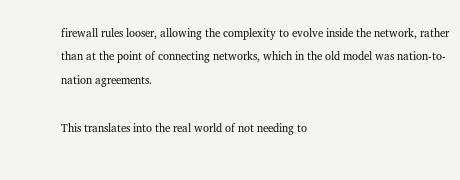firewall rules looser, allowing the complexity to evolve inside the network, rather than at the point of connecting networks, which in the old model was nation-to-nation agreements.

This translates into the real world of not needing to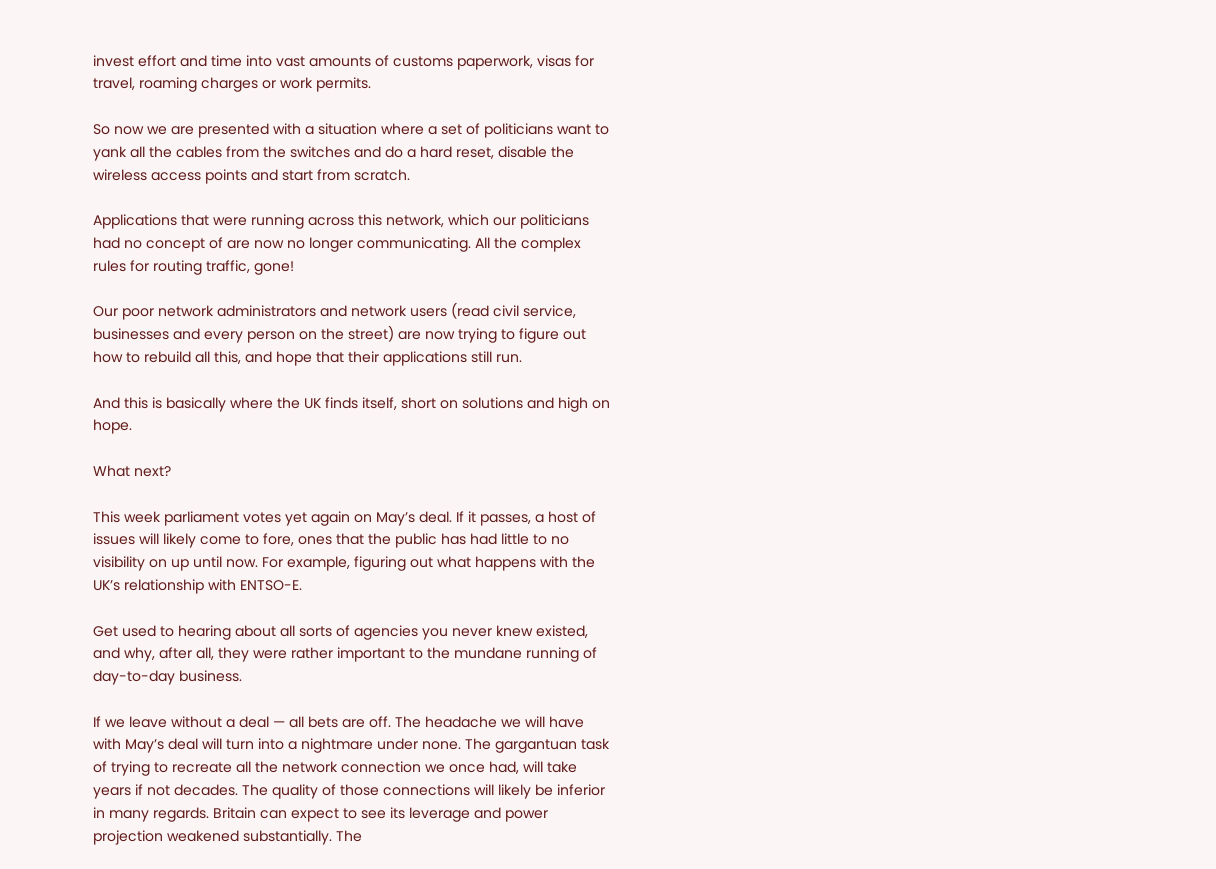invest effort and time into vast amounts of customs paperwork, visas for travel, roaming charges or work permits.

So now we are presented with a situation where a set of politicians want to yank all the cables from the switches and do a hard reset, disable the wireless access points and start from scratch.

Applications that were running across this network, which our politicians had no concept of are now no longer communicating. All the complex rules for routing traffic, gone!

Our poor network administrators and network users (read civil service, businesses and every person on the street) are now trying to figure out how to rebuild all this, and hope that their applications still run.

And this is basically where the UK finds itself, short on solutions and high on hope.

What next?

This week parliament votes yet again on May’s deal. If it passes, a host of issues will likely come to fore, ones that the public has had little to no visibility on up until now. For example, figuring out what happens with the UK’s relationship with ENTSO-E.

Get used to hearing about all sorts of agencies you never knew existed, and why, after all, they were rather important to the mundane running of day-to-day business.

If we leave without a deal — all bets are off. The headache we will have with May’s deal will turn into a nightmare under none. The gargantuan task of trying to recreate all the network connection we once had, will take years if not decades. The quality of those connections will likely be inferior in many regards. Britain can expect to see its leverage and power projection weakened substantially. The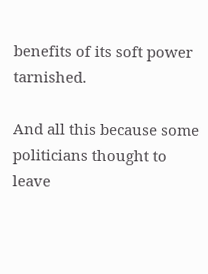benefits of its soft power tarnished.

And all this because some politicians thought to leave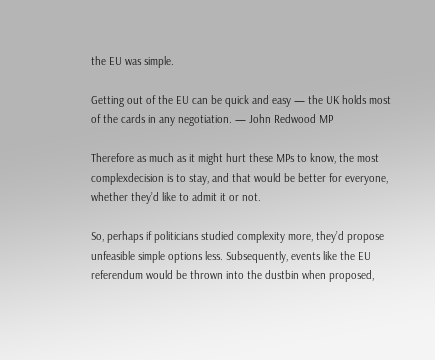the EU was simple.

Getting out of the EU can be quick and easy — the UK holds most of the cards in any negotiation. — John Redwood MP

Therefore as much as it might hurt these MPs to know, the most complexdecision is to stay, and that would be better for everyone, whether they’d like to admit it or not.

So, perhaps if politicians studied complexity more, they’d propose unfeasible simple options less. Subsequently, events like the EU referendum would be thrown into the dustbin when proposed,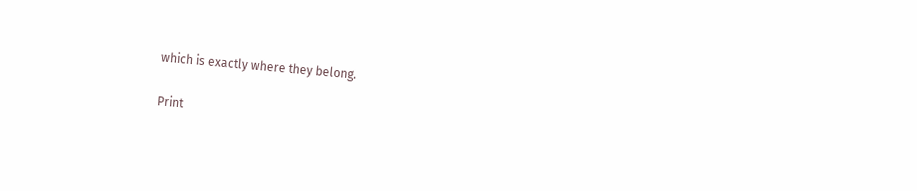which is exactly where they belong.

Print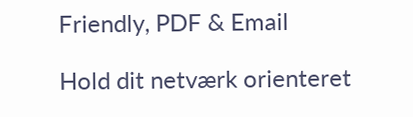Friendly, PDF & Email

Hold dit netværk orienteret